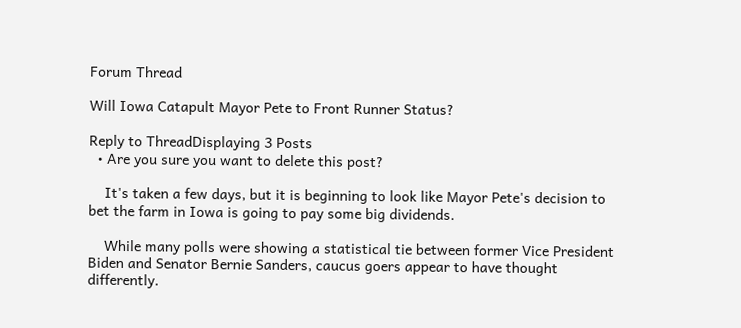Forum Thread

Will Iowa Catapult Mayor Pete to Front Runner Status?

Reply to ThreadDisplaying 3 Posts
  • Are you sure you want to delete this post?

    It's taken a few days, but it is beginning to look like Mayor Pete's decision to bet the farm in Iowa is going to pay some big dividends.

    While many polls were showing a statistical tie between former Vice President Biden and Senator Bernie Sanders, caucus goers appear to have thought differently.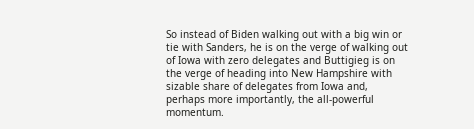So instead of Biden walking out with a big win or tie with Sanders, he is on the verge of walking out of Iowa with zero delegates and Buttigieg is on the verge of heading into New Hampshire with sizable share of delegates from Iowa and, perhaps more importantly, the all-powerful momentum.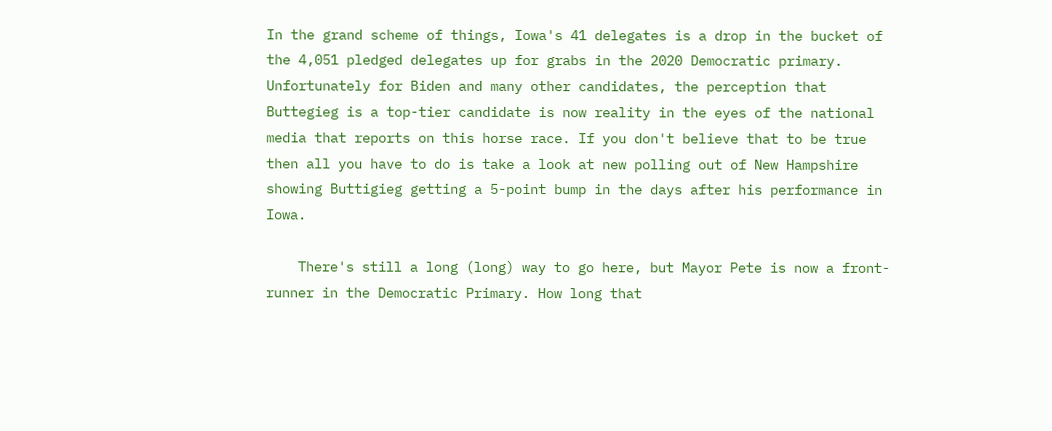In the grand scheme of things, Iowa's 41 delegates is a drop in the bucket of the 4,051 pledged delegates up for grabs in the 2020 Democratic primary. Unfortunately for Biden and many other candidates, the perception that Buttegieg is a top-tier candidate is now reality in the eyes of the national media that reports on this horse race. If you don't believe that to be true then all you have to do is take a look at new polling out of New Hampshire showing Buttigieg getting a 5-point bump in the days after his performance in Iowa.

    There's still a long (long) way to go here, but Mayor Pete is now a front-runner in the Democratic Primary. How long that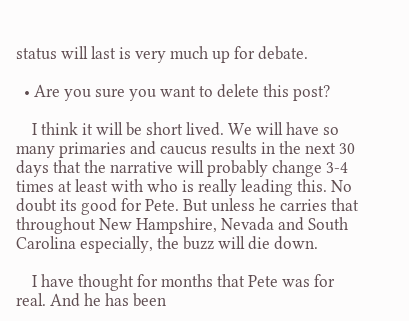status will last is very much up for debate.

  • Are you sure you want to delete this post?

    I think it will be short lived. We will have so many primaries and caucus results in the next 30 days that the narrative will probably change 3-4 times at least with who is really leading this. No doubt its good for Pete. But unless he carries that throughout New Hampshire, Nevada and South Carolina especially, the buzz will die down.

    I have thought for months that Pete was for real. And he has been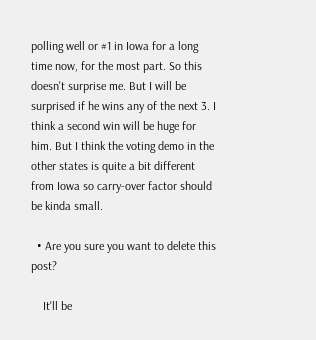polling well or #1 in Iowa for a long time now, for the most part. So this doesn't surprise me. But I will be surprised if he wins any of the next 3. I think a second win will be huge for him. But I think the voting demo in the other states is quite a bit different from Iowa so carry-over factor should be kinda small.

  • Are you sure you want to delete this post?

    It'll be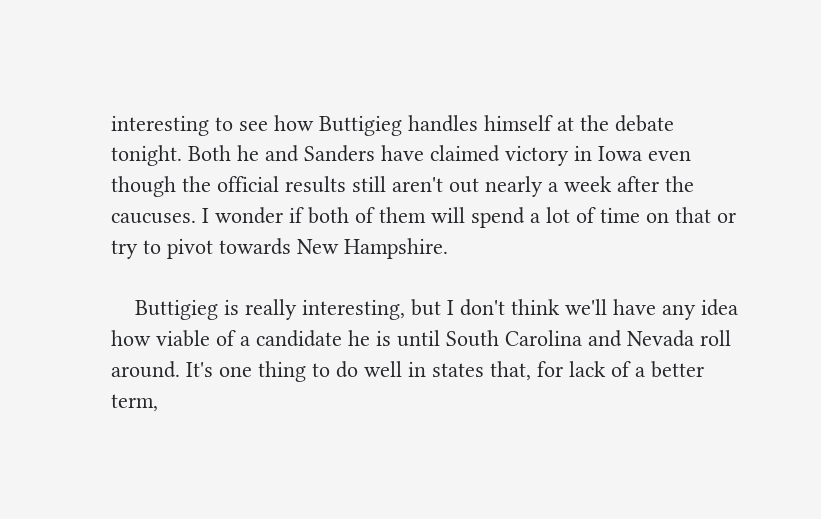interesting to see how Buttigieg handles himself at the debate tonight. Both he and Sanders have claimed victory in Iowa even though the official results still aren't out nearly a week after the caucuses. I wonder if both of them will spend a lot of time on that or try to pivot towards New Hampshire.

    Buttigieg is really interesting, but I don't think we'll have any idea how viable of a candidate he is until South Carolina and Nevada roll around. It's one thing to do well in states that, for lack of a better term,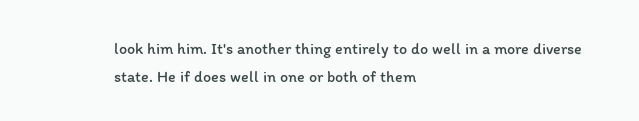look him him. It's another thing entirely to do well in a more diverse state. He if does well in one or both of them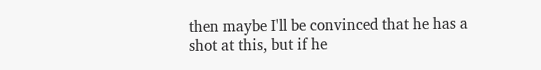then maybe I'll be convinced that he has a shot at this, but if he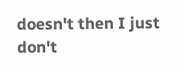doesn't then I just don't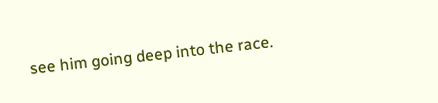see him going deep into the race.